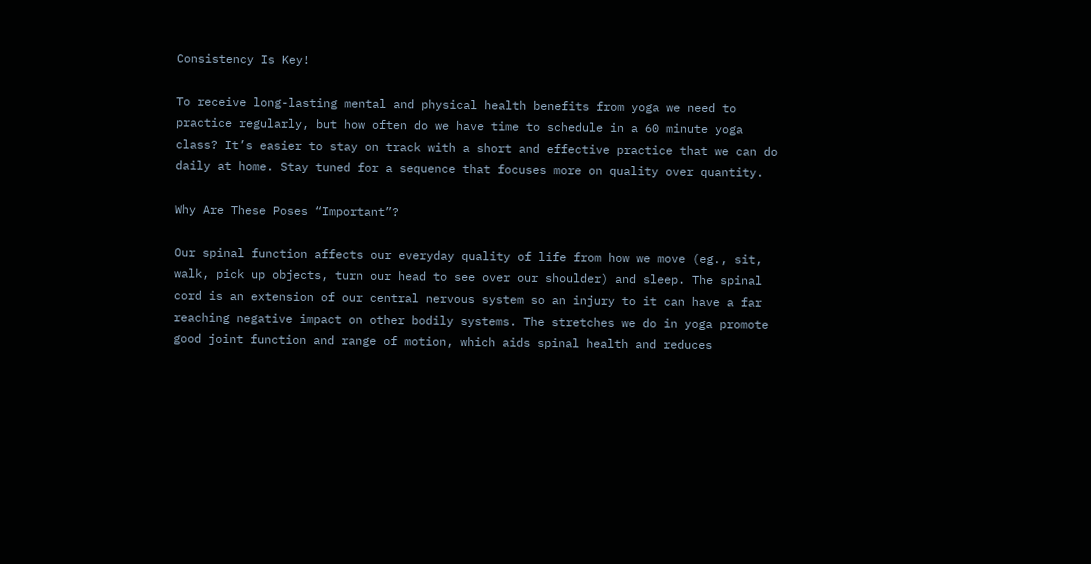Consistency Is Key!

To receive long-lasting mental and physical health benefits from yoga we need to practice regularly, but how often do we have time to schedule in a 60 minute yoga class? It’s easier to stay on track with a short and effective practice that we can do daily at home. Stay tuned for a sequence that focuses more on quality over quantity.

Why Are These Poses “Important”?

Our spinal function affects our everyday quality of life from how we move (eg., sit, walk, pick up objects, turn our head to see over our shoulder) and sleep. The spinal cord is an extension of our central nervous system so an injury to it can have a far reaching negative impact on other bodily systems. The stretches we do in yoga promote good joint function and range of motion, which aids spinal health and reduces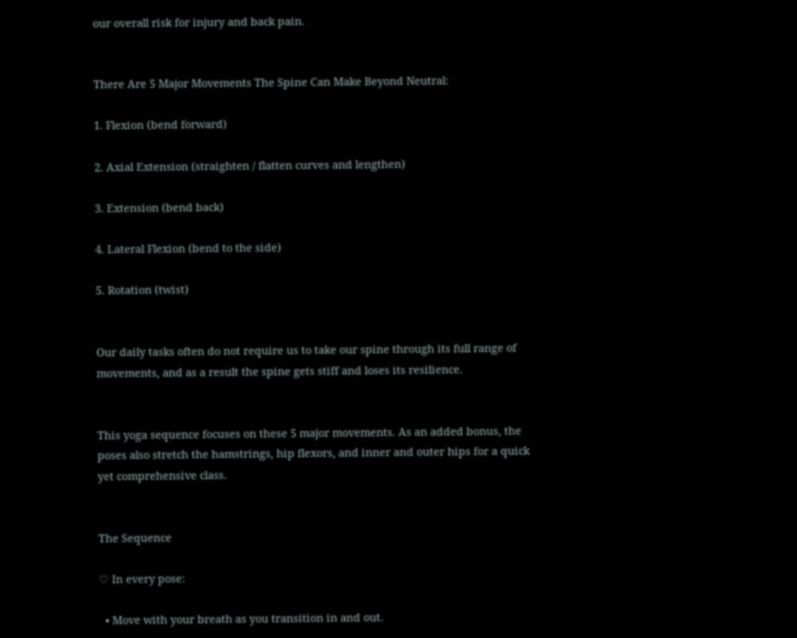our overall risk for injury and back pain.


There Are 5 Major Movements The Spine Can Make Beyond Neutral:

1. Flexion (bend forward)

2. Axial Extension (straighten / flatten curves and lengthen)

3. Extension (bend back)

4. Lateral Flexion (bend to the side)

5. Rotation (twist)


Our daily tasks often do not require us to take our spine through its full range of movements, and as a result the spine gets stiff and loses its resilience.


This yoga sequence focuses on these 5 major movements. As an added bonus, the poses also stretch the hamstrings, hip flexors, and inner and outer hips for a quick yet comprehensive class.


The Sequence

♡ In every pose:

  • Move with your breath as you transition in and out.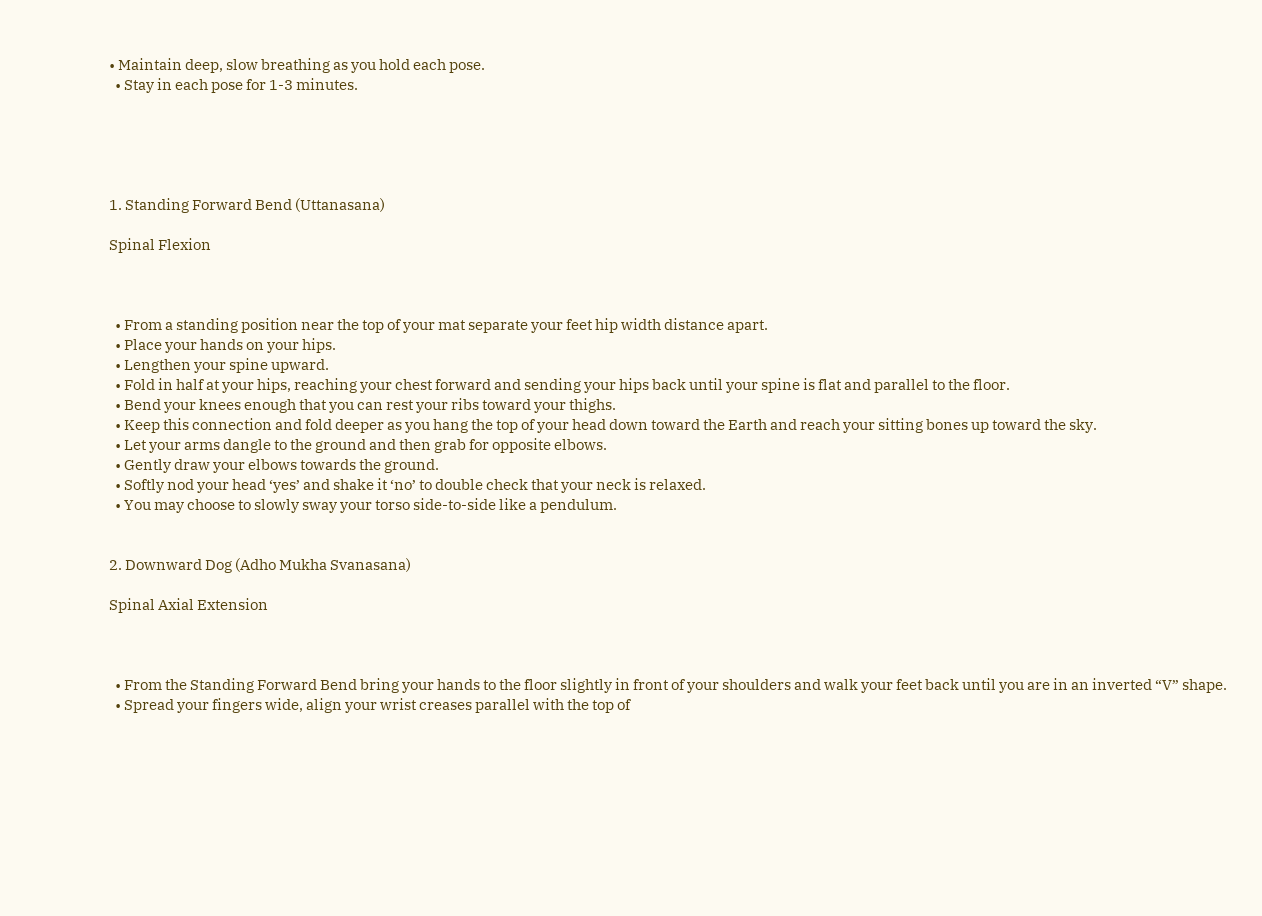• Maintain deep, slow breathing as you hold each pose.
  • Stay in each pose for 1-3 minutes.





1. Standing Forward Bend (Uttanasana)

Spinal Flexion



  • From a standing position near the top of your mat separate your feet hip width distance apart.
  • Place your hands on your hips.
  • Lengthen your spine upward.
  • Fold in half at your hips, reaching your chest forward and sending your hips back until your spine is flat and parallel to the floor.
  • Bend your knees enough that you can rest your ribs toward your thighs.
  • Keep this connection and fold deeper as you hang the top of your head down toward the Earth and reach your sitting bones up toward the sky.
  • Let your arms dangle to the ground and then grab for opposite elbows.
  • Gently draw your elbows towards the ground.
  • Softly nod your head ‘yes’ and shake it ‘no’ to double check that your neck is relaxed.
  • You may choose to slowly sway your torso side-to-side like a pendulum.


2. Downward Dog (Adho Mukha Svanasana)

Spinal Axial Extension



  • From the Standing Forward Bend bring your hands to the floor slightly in front of your shoulders and walk your feet back until you are in an inverted “V” shape.
  • Spread your fingers wide, align your wrist creases parallel with the top of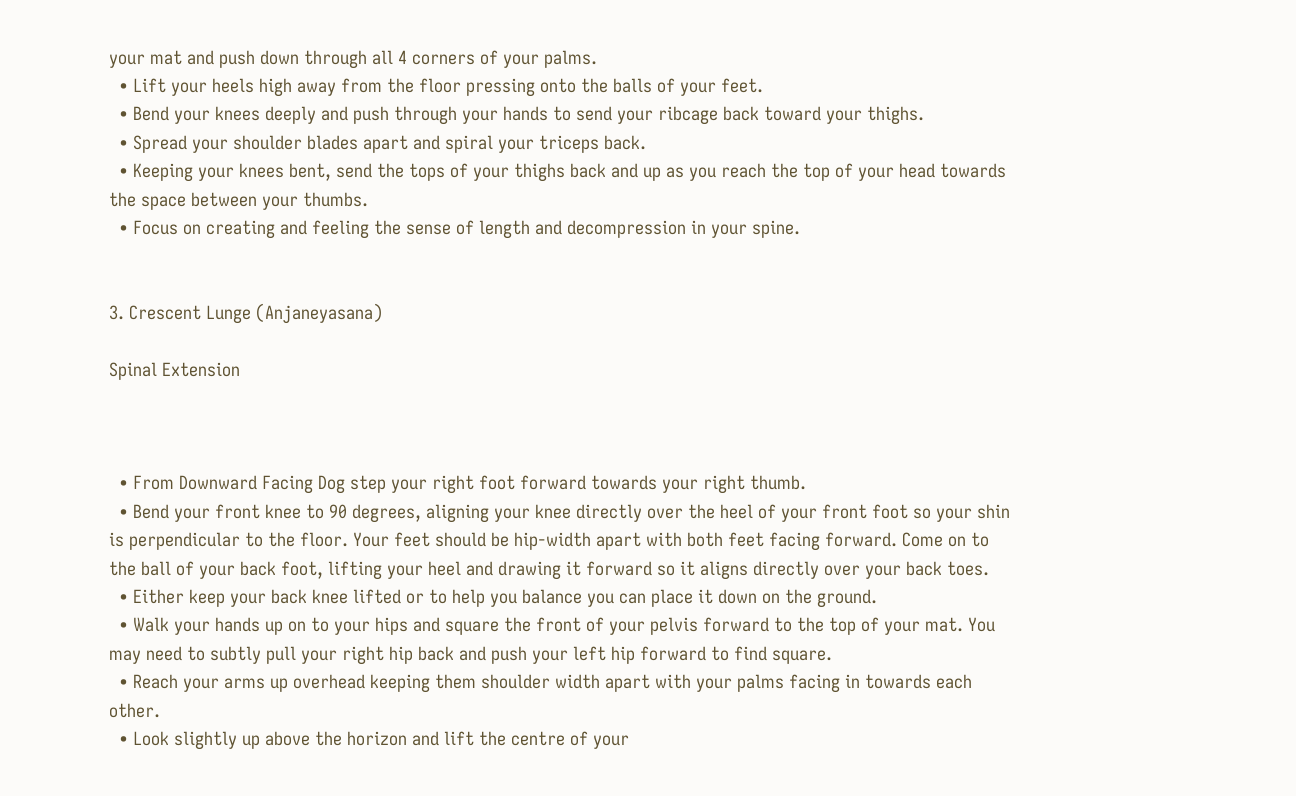your mat and push down through all 4 corners of your palms.
  • Lift your heels high away from the floor pressing onto the balls of your feet.
  • Bend your knees deeply and push through your hands to send your ribcage back toward your thighs.
  • Spread your shoulder blades apart and spiral your triceps back.
  • Keeping your knees bent, send the tops of your thighs back and up as you reach the top of your head towards the space between your thumbs.
  • Focus on creating and feeling the sense of length and decompression in your spine.


3. Crescent Lunge (Anjaneyasana)

Spinal Extension



  • From Downward Facing Dog step your right foot forward towards your right thumb.
  • Bend your front knee to 90 degrees, aligning your knee directly over the heel of your front foot so your shin is perpendicular to the floor. Your feet should be hip-width apart with both feet facing forward. Come on to the ball of your back foot, lifting your heel and drawing it forward so it aligns directly over your back toes.
  • Either keep your back knee lifted or to help you balance you can place it down on the ground.
  • Walk your hands up on to your hips and square the front of your pelvis forward to the top of your mat. You may need to subtly pull your right hip back and push your left hip forward to find square.
  • Reach your arms up overhead keeping them shoulder width apart with your palms facing in towards each other.
  • Look slightly up above the horizon and lift the centre of your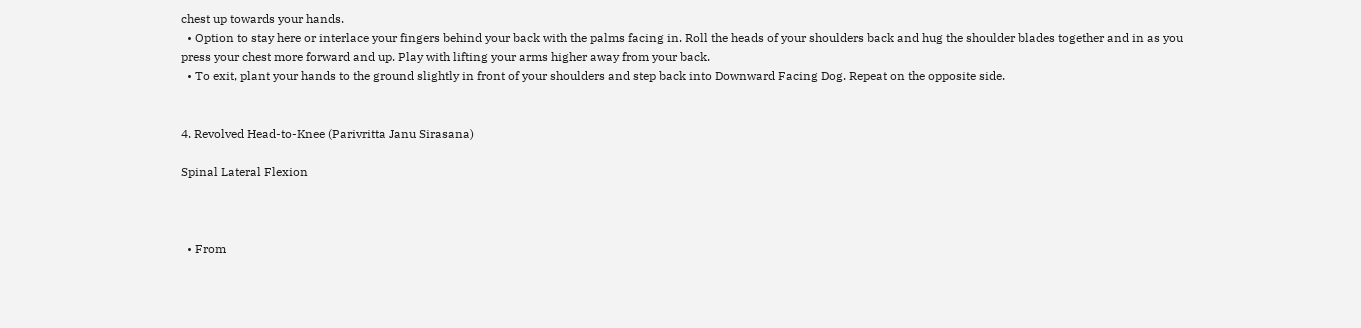chest up towards your hands.
  • Option to stay here or interlace your fingers behind your back with the palms facing in. Roll the heads of your shoulders back and hug the shoulder blades together and in as you press your chest more forward and up. Play with lifting your arms higher away from your back.
  • To exit, plant your hands to the ground slightly in front of your shoulders and step back into Downward Facing Dog. Repeat on the opposite side.


4. Revolved Head-to-Knee (Parivritta Janu Sirasana)

Spinal Lateral Flexion



  • From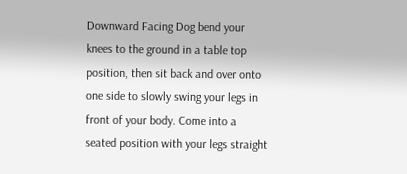Downward Facing Dog bend your knees to the ground in a table top position, then sit back and over onto one side to slowly swing your legs in front of your body. Come into a seated position with your legs straight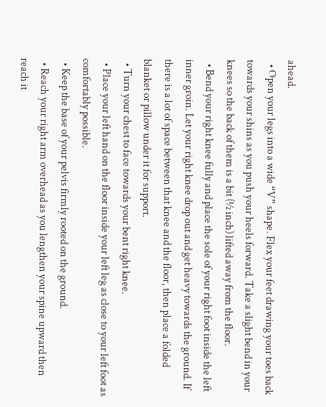ahead.
  • Open your legs into a wide “V” shape. Flex your feet drawing your toes back towards your shins as you push your heels forward. Take a slight bend in your knees so the back of them is a bit (½ inch) lifted away from the floor.
  • Bend your right knee fully and place the sole of your right foot inside the left inner groin. Let your right knee drop out and get heavy towards the ground. If there is a lot of space between that knee and the floor, then place a folded blanket or pillow under it for support.
  • Turn your chest to face towards your bent right knee.
  • Place your left hand on the floor inside your left leg as close to your left foot as comfortably possible.
  • Keep the base of your pelvis firmly rooted on the ground.
  • Reach your right arm overhead as you lengthen your spine upward then reach it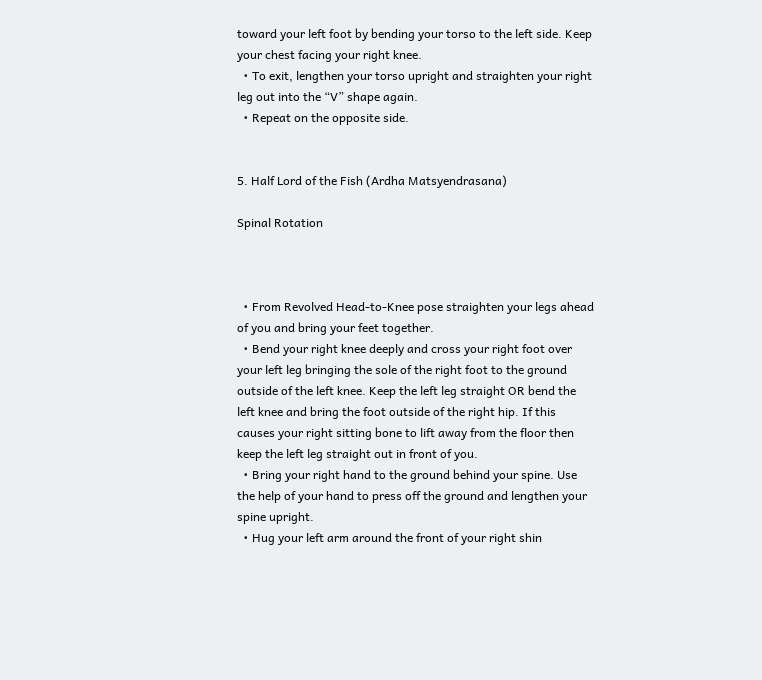toward your left foot by bending your torso to the left side. Keep your chest facing your right knee.
  • To exit, lengthen your torso upright and straighten your right leg out into the “V” shape again.
  • Repeat on the opposite side.


5. Half Lord of the Fish (Ardha Matsyendrasana)

Spinal Rotation



  • From Revolved Head-to-Knee pose straighten your legs ahead of you and bring your feet together.
  • Bend your right knee deeply and cross your right foot over your left leg bringing the sole of the right foot to the ground outside of the left knee. Keep the left leg straight OR bend the left knee and bring the foot outside of the right hip. If this causes your right sitting bone to lift away from the floor then keep the left leg straight out in front of you.
  • Bring your right hand to the ground behind your spine. Use the help of your hand to press off the ground and lengthen your spine upright.
  • Hug your left arm around the front of your right shin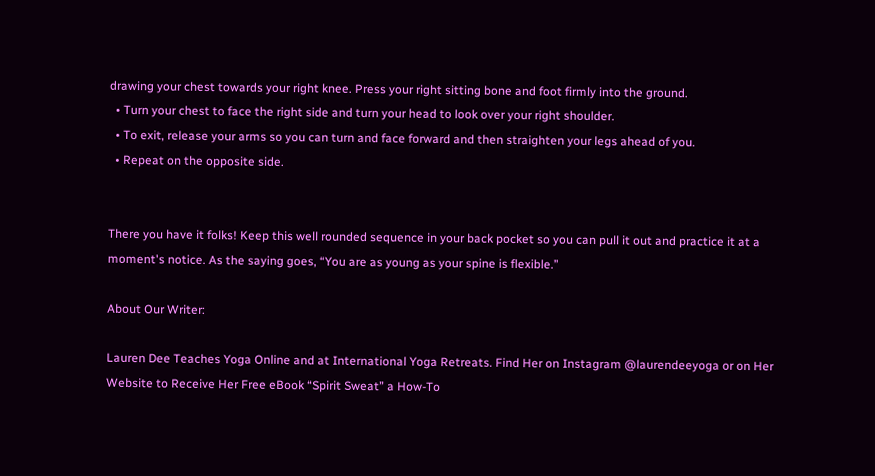drawing your chest towards your right knee. Press your right sitting bone and foot firmly into the ground.
  • Turn your chest to face the right side and turn your head to look over your right shoulder.
  • To exit, release your arms so you can turn and face forward and then straighten your legs ahead of you.
  • Repeat on the opposite side.


There you have it folks! Keep this well rounded sequence in your back pocket so you can pull it out and practice it at a moment's notice. As the saying goes, “You are as young as your spine is flexible.”

About Our Writer:

Lauren Dee Teaches Yoga Online and at International Yoga Retreats. Find Her on Instagram @laurendeeyoga or on Her Website to Receive Her Free eBook “Spirit Sweat” a How-To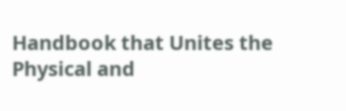Handbook that Unites the Physical and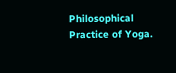Philosophical Practice of Yoga.